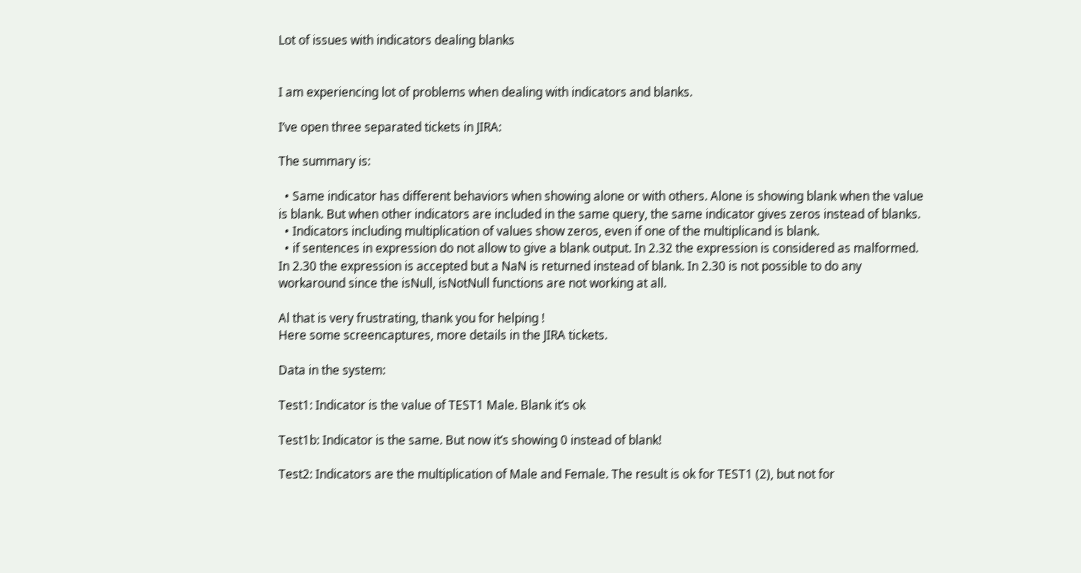Lot of issues with indicators dealing blanks


I am experiencing lot of problems when dealing with indicators and blanks.

I’ve open three separated tickets in JIRA:

The summary is:

  • Same indicator has different behaviors when showing alone or with others. Alone is showing blank when the value is blank. But when other indicators are included in the same query, the same indicator gives zeros instead of blanks.
  • Indicators including multiplication of values show zeros, even if one of the multiplicand is blank.
  • if sentences in expression do not allow to give a blank output. In 2.32 the expression is considered as malformed. In 2.30 the expression is accepted but a NaN is returned instead of blank. In 2.30 is not possible to do any workaround since the isNull, isNotNull functions are not working at all.

Al that is very frustrating, thank you for helping !
Here some screencaptures, more details in the JIRA tickets.

Data in the system:

Test1: Indicator is the value of TEST1 Male. Blank it’s ok

Test1b: Indicator is the same. But now it’s showing 0 instead of blank!

Test2: Indicators are the multiplication of Male and Female. The result is ok for TEST1 (2), but not for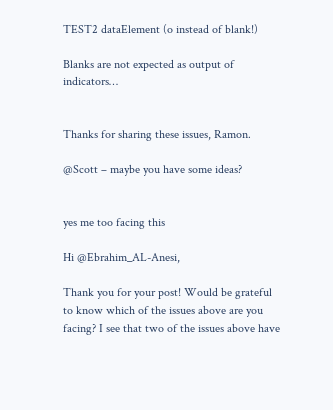TEST2 dataElement (o instead of blank!)

Blanks are not expected as output of indicators…


Thanks for sharing these issues, Ramon.

@Scott – maybe you have some ideas?


yes me too facing this

Hi @Ebrahim_AL-Anesi,

Thank you for your post! Would be grateful to know which of the issues above are you facing? I see that two of the issues above have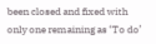been closed and fixed with only one remaining as ‘To do’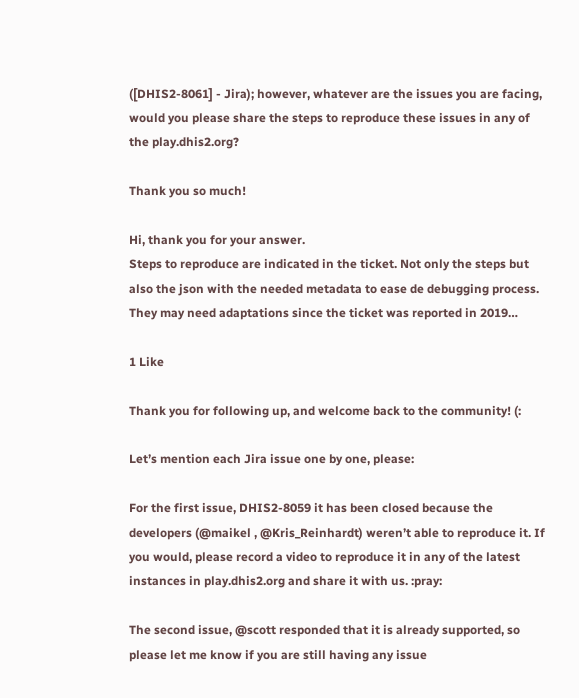([DHIS2-8061] - Jira); however, whatever are the issues you are facing, would you please share the steps to reproduce these issues in any of the play.dhis2.org?

Thank you so much!

Hi, thank you for your answer.
Steps to reproduce are indicated in the ticket. Not only the steps but also the json with the needed metadata to ease de debugging process. They may need adaptations since the ticket was reported in 2019…

1 Like

Thank you for following up, and welcome back to the community! (:

Let’s mention each Jira issue one by one, please:

For the first issue, DHIS2-8059 it has been closed because the developers (@maikel , @Kris_Reinhardt) weren’t able to reproduce it. If you would, please record a video to reproduce it in any of the latest instances in play.dhis2.org and share it with us. :pray:

The second issue, @scott responded that it is already supported, so please let me know if you are still having any issue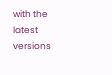with the latest versions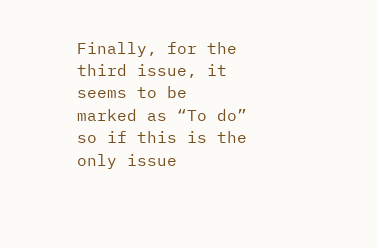Finally, for the third issue, it seems to be marked as “To do” so if this is the only issue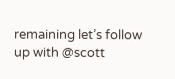remaining let’s follow up with @scott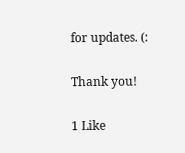for updates. (:

Thank you!

1 Like